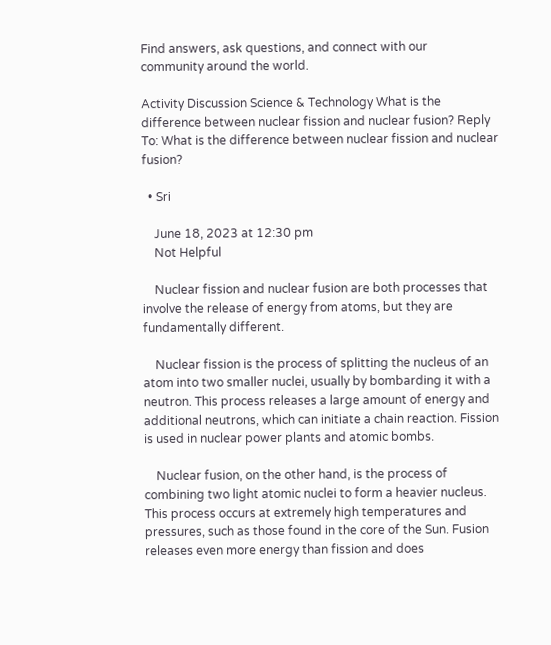Find answers, ask questions, and connect with our
community around the world.

Activity Discussion Science & Technology What is the difference between nuclear fission and nuclear fusion? Reply To: What is the difference between nuclear fission and nuclear fusion?

  • Sri

    June 18, 2023 at 12:30 pm
    Not Helpful

    Nuclear fission and nuclear fusion are both processes that involve the release of energy from atoms, but they are fundamentally different.

    Nuclear fission is the process of splitting the nucleus of an atom into two smaller nuclei, usually by bombarding it with a neutron. This process releases a large amount of energy and additional neutrons, which can initiate a chain reaction. Fission is used in nuclear power plants and atomic bombs.

    Nuclear fusion, on the other hand, is the process of combining two light atomic nuclei to form a heavier nucleus. This process occurs at extremely high temperatures and pressures, such as those found in the core of the Sun. Fusion releases even more energy than fission and does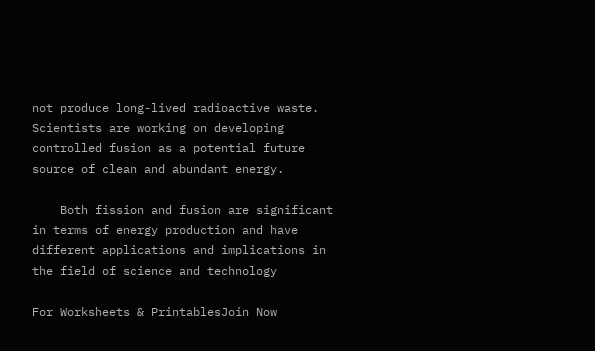not produce long-lived radioactive waste. Scientists are working on developing controlled fusion as a potential future source of clean and abundant energy.

    Both fission and fusion are significant in terms of energy production and have different applications and implications in the field of science and technology

For Worksheets & PrintablesJoin Now